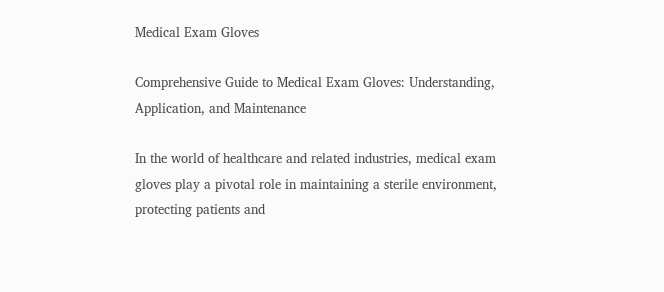Medical Exam Gloves

Comprehensive Guide to Medical Exam Gloves: Understanding, Application, and Maintenance

In the world of healthcare and related industries, medical exam gloves play a pivotal role in maintaining a sterile environment, protecting patients and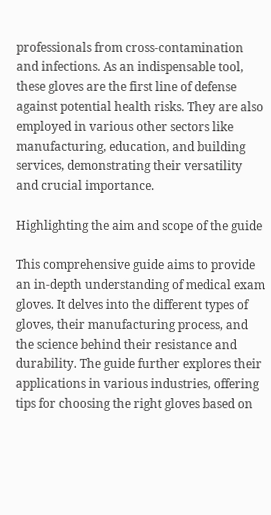professionals from cross-contamination and infections. As an indispensable tool, these gloves are the first line of defense against potential health risks. They are also employed in various other sectors like manufacturing, education, and building services, demonstrating their versatility and crucial importance.

Highlighting the aim and scope of the guide

This comprehensive guide aims to provide an in-depth understanding of medical exam gloves. It delves into the different types of gloves, their manufacturing process, and the science behind their resistance and durability. The guide further explores their applications in various industries, offering tips for choosing the right gloves based on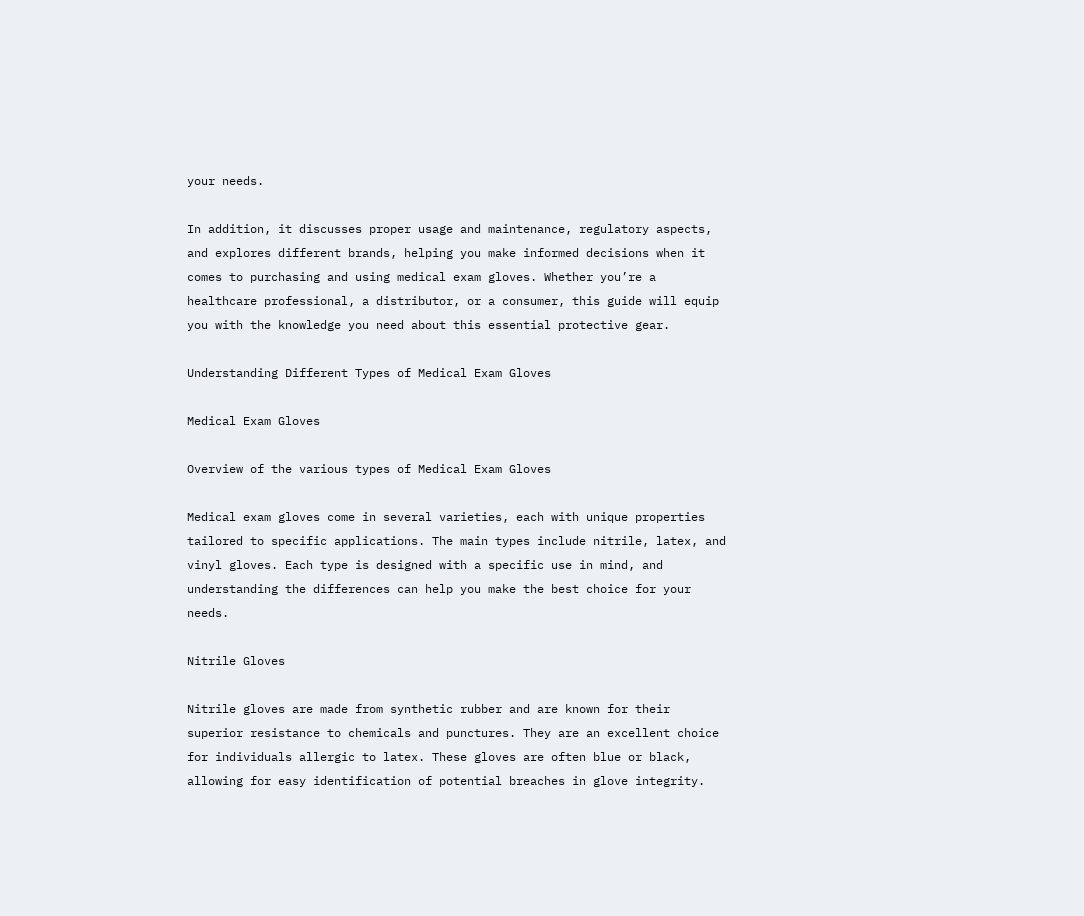your needs.

In addition, it discusses proper usage and maintenance, regulatory aspects, and explores different brands, helping you make informed decisions when it comes to purchasing and using medical exam gloves. Whether you’re a healthcare professional, a distributor, or a consumer, this guide will equip you with the knowledge you need about this essential protective gear.

Understanding Different Types of Medical Exam Gloves

Medical Exam Gloves

Overview of the various types of Medical Exam Gloves

Medical exam gloves come in several varieties, each with unique properties tailored to specific applications. The main types include nitrile, latex, and vinyl gloves. Each type is designed with a specific use in mind, and understanding the differences can help you make the best choice for your needs.

Nitrile Gloves

Nitrile gloves are made from synthetic rubber and are known for their superior resistance to chemicals and punctures. They are an excellent choice for individuals allergic to latex. These gloves are often blue or black, allowing for easy identification of potential breaches in glove integrity.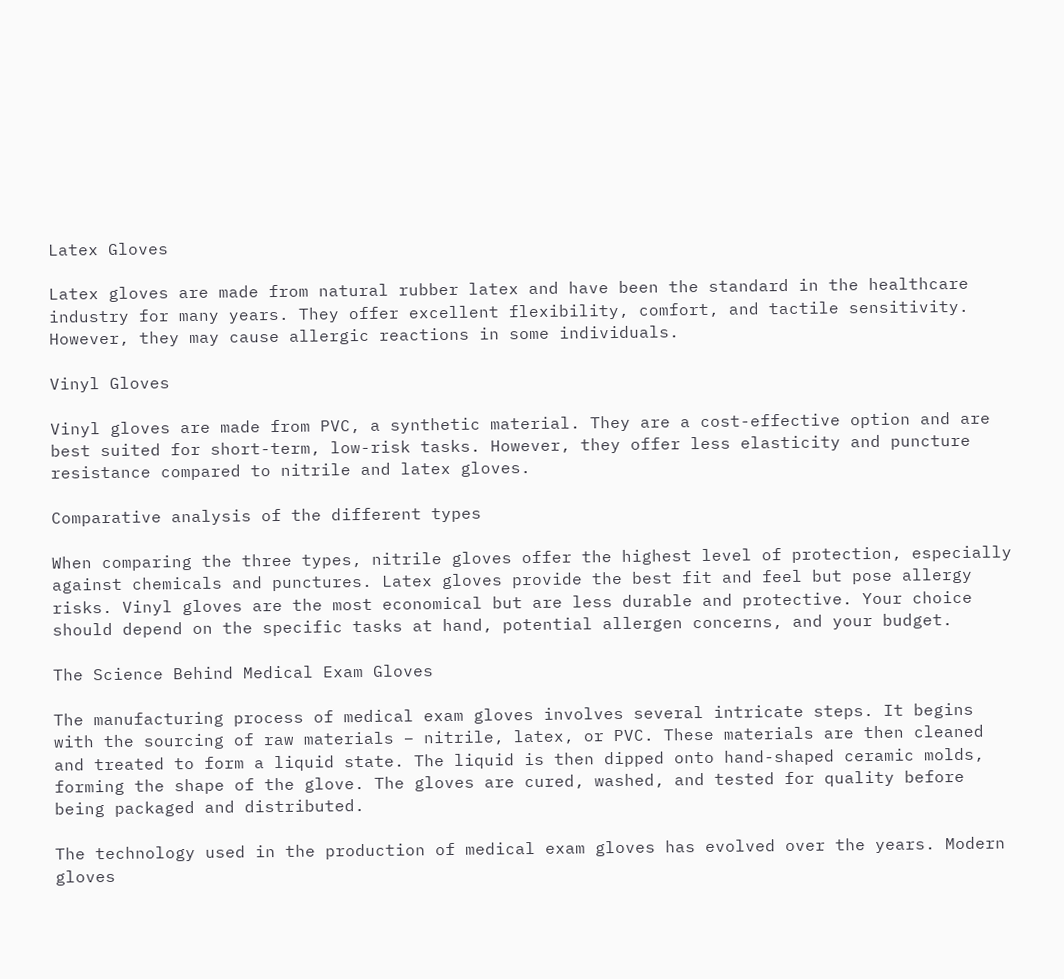Latex Gloves

Latex gloves are made from natural rubber latex and have been the standard in the healthcare industry for many years. They offer excellent flexibility, comfort, and tactile sensitivity. However, they may cause allergic reactions in some individuals.

Vinyl Gloves

Vinyl gloves are made from PVC, a synthetic material. They are a cost-effective option and are best suited for short-term, low-risk tasks. However, they offer less elasticity and puncture resistance compared to nitrile and latex gloves.

Comparative analysis of the different types

When comparing the three types, nitrile gloves offer the highest level of protection, especially against chemicals and punctures. Latex gloves provide the best fit and feel but pose allergy risks. Vinyl gloves are the most economical but are less durable and protective. Your choice should depend on the specific tasks at hand, potential allergen concerns, and your budget.

The Science Behind Medical Exam Gloves

The manufacturing process of medical exam gloves involves several intricate steps. It begins with the sourcing of raw materials – nitrile, latex, or PVC. These materials are then cleaned and treated to form a liquid state. The liquid is then dipped onto hand-shaped ceramic molds, forming the shape of the glove. The gloves are cured, washed, and tested for quality before being packaged and distributed.

The technology used in the production of medical exam gloves has evolved over the years. Modern gloves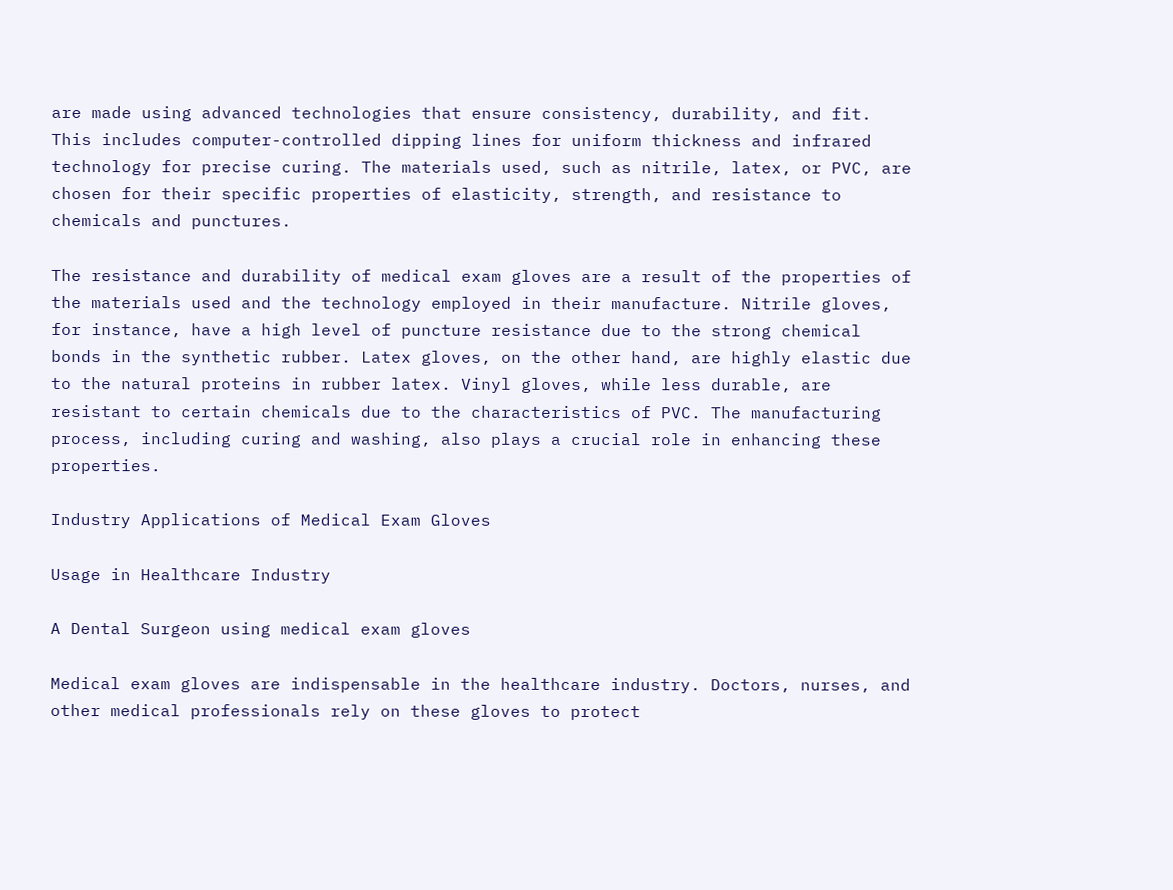are made using advanced technologies that ensure consistency, durability, and fit. This includes computer-controlled dipping lines for uniform thickness and infrared technology for precise curing. The materials used, such as nitrile, latex, or PVC, are chosen for their specific properties of elasticity, strength, and resistance to chemicals and punctures.

The resistance and durability of medical exam gloves are a result of the properties of the materials used and the technology employed in their manufacture. Nitrile gloves, for instance, have a high level of puncture resistance due to the strong chemical bonds in the synthetic rubber. Latex gloves, on the other hand, are highly elastic due to the natural proteins in rubber latex. Vinyl gloves, while less durable, are resistant to certain chemicals due to the characteristics of PVC. The manufacturing process, including curing and washing, also plays a crucial role in enhancing these properties.

Industry Applications of Medical Exam Gloves

Usage in Healthcare Industry

A Dental Surgeon using medical exam gloves

Medical exam gloves are indispensable in the healthcare industry. Doctors, nurses, and other medical professionals rely on these gloves to protect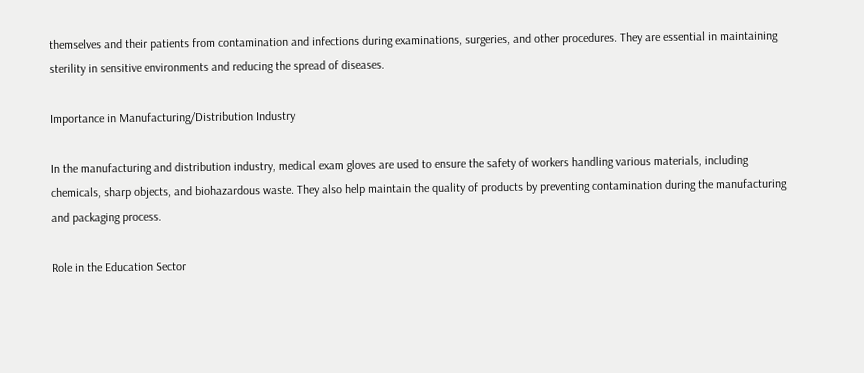themselves and their patients from contamination and infections during examinations, surgeries, and other procedures. They are essential in maintaining sterility in sensitive environments and reducing the spread of diseases.

Importance in Manufacturing/Distribution Industry

In the manufacturing and distribution industry, medical exam gloves are used to ensure the safety of workers handling various materials, including chemicals, sharp objects, and biohazardous waste. They also help maintain the quality of products by preventing contamination during the manufacturing and packaging process.

Role in the Education Sector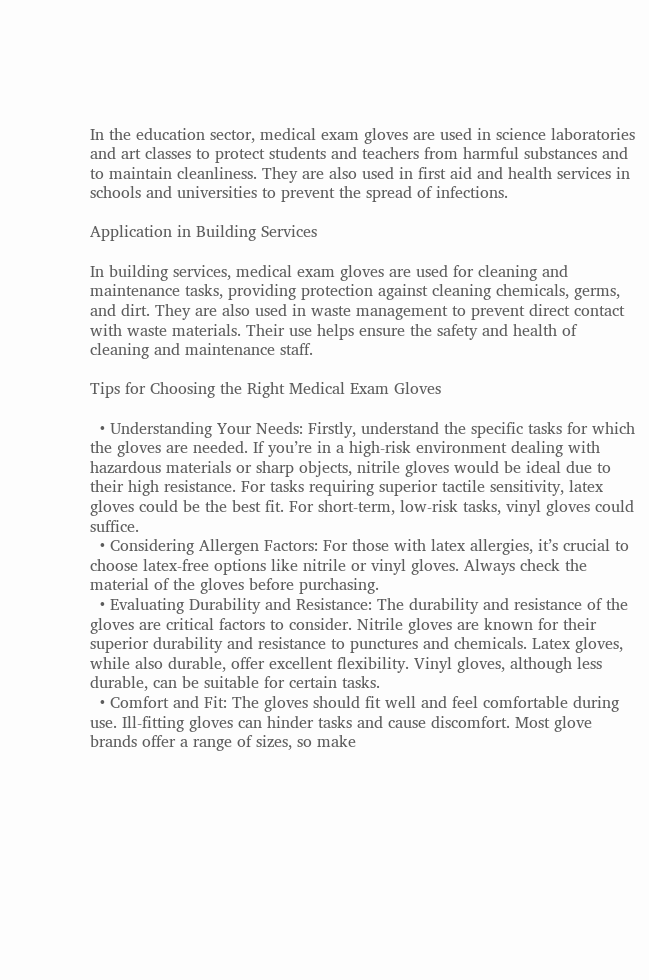In the education sector, medical exam gloves are used in science laboratories and art classes to protect students and teachers from harmful substances and to maintain cleanliness. They are also used in first aid and health services in schools and universities to prevent the spread of infections.

Application in Building Services

In building services, medical exam gloves are used for cleaning and maintenance tasks, providing protection against cleaning chemicals, germs, and dirt. They are also used in waste management to prevent direct contact with waste materials. Their use helps ensure the safety and health of cleaning and maintenance staff.

Tips for Choosing the Right Medical Exam Gloves

  • Understanding Your Needs: Firstly, understand the specific tasks for which the gloves are needed. If you’re in a high-risk environment dealing with hazardous materials or sharp objects, nitrile gloves would be ideal due to their high resistance. For tasks requiring superior tactile sensitivity, latex gloves could be the best fit. For short-term, low-risk tasks, vinyl gloves could suffice.
  • Considering Allergen Factors: For those with latex allergies, it’s crucial to choose latex-free options like nitrile or vinyl gloves. Always check the material of the gloves before purchasing.
  • Evaluating Durability and Resistance: The durability and resistance of the gloves are critical factors to consider. Nitrile gloves are known for their superior durability and resistance to punctures and chemicals. Latex gloves, while also durable, offer excellent flexibility. Vinyl gloves, although less durable, can be suitable for certain tasks.
  • Comfort and Fit: The gloves should fit well and feel comfortable during use. Ill-fitting gloves can hinder tasks and cause discomfort. Most glove brands offer a range of sizes, so make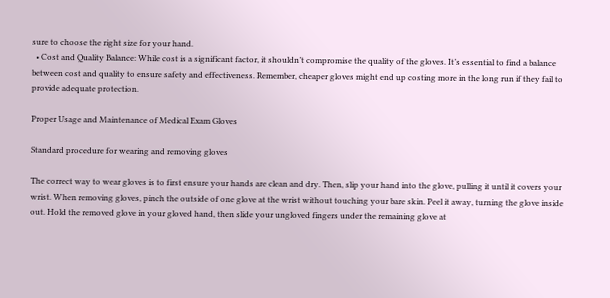sure to choose the right size for your hand.
  • Cost and Quality Balance: While cost is a significant factor, it shouldn’t compromise the quality of the gloves. It’s essential to find a balance between cost and quality to ensure safety and effectiveness. Remember, cheaper gloves might end up costing more in the long run if they fail to provide adequate protection.

Proper Usage and Maintenance of Medical Exam Gloves

Standard procedure for wearing and removing gloves

The correct way to wear gloves is to first ensure your hands are clean and dry. Then, slip your hand into the glove, pulling it until it covers your wrist. When removing gloves, pinch the outside of one glove at the wrist without touching your bare skin. Peel it away, turning the glove inside out. Hold the removed glove in your gloved hand, then slide your ungloved fingers under the remaining glove at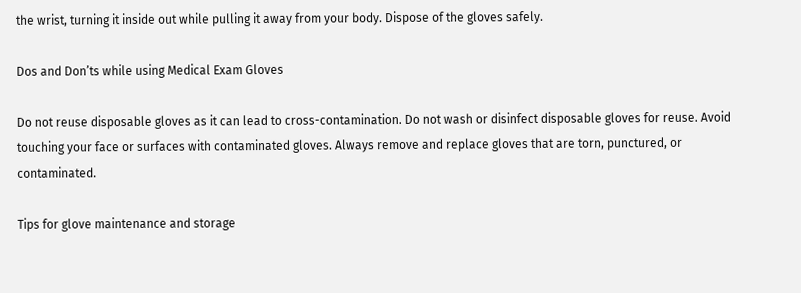the wrist, turning it inside out while pulling it away from your body. Dispose of the gloves safely.

Dos and Don’ts while using Medical Exam Gloves

Do not reuse disposable gloves as it can lead to cross-contamination. Do not wash or disinfect disposable gloves for reuse. Avoid touching your face or surfaces with contaminated gloves. Always remove and replace gloves that are torn, punctured, or contaminated.

Tips for glove maintenance and storage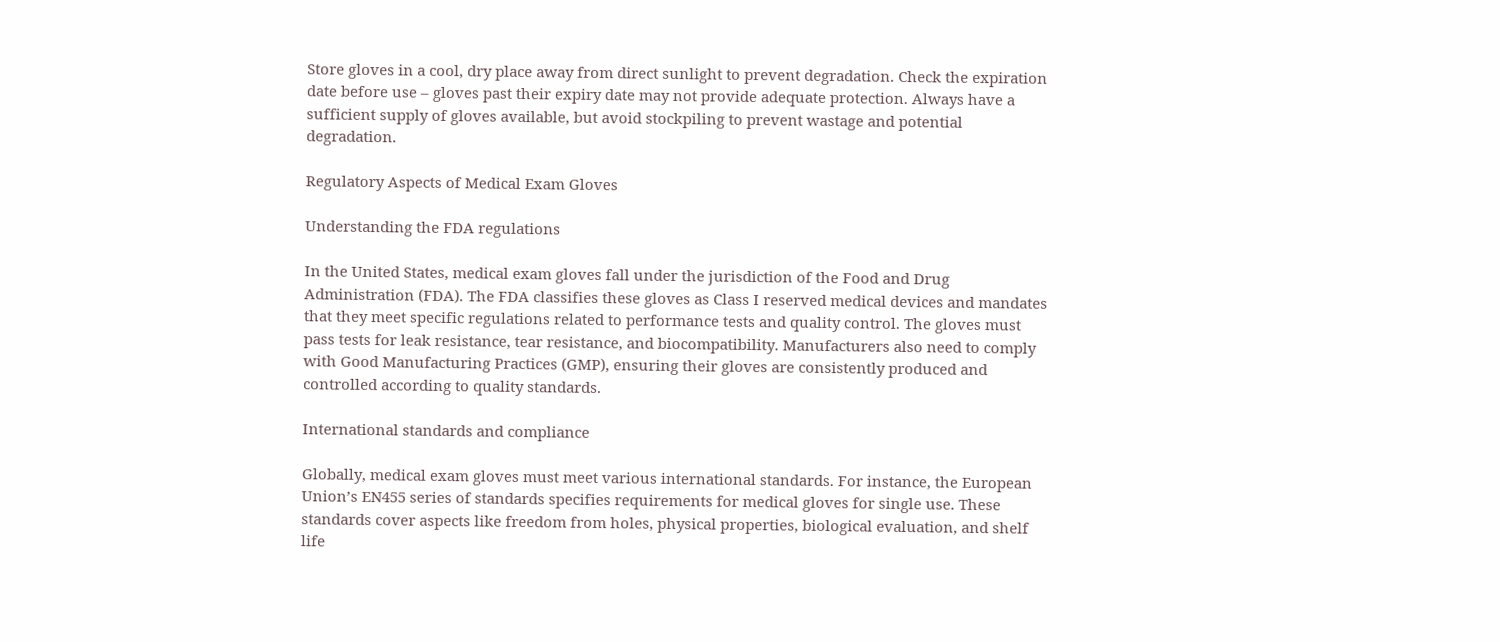Store gloves in a cool, dry place away from direct sunlight to prevent degradation. Check the expiration date before use – gloves past their expiry date may not provide adequate protection. Always have a sufficient supply of gloves available, but avoid stockpiling to prevent wastage and potential degradation.

Regulatory Aspects of Medical Exam Gloves

Understanding the FDA regulations

In the United States, medical exam gloves fall under the jurisdiction of the Food and Drug Administration (FDA). The FDA classifies these gloves as Class I reserved medical devices and mandates that they meet specific regulations related to performance tests and quality control. The gloves must pass tests for leak resistance, tear resistance, and biocompatibility. Manufacturers also need to comply with Good Manufacturing Practices (GMP), ensuring their gloves are consistently produced and controlled according to quality standards.

International standards and compliance

Globally, medical exam gloves must meet various international standards. For instance, the European Union’s EN455 series of standards specifies requirements for medical gloves for single use. These standards cover aspects like freedom from holes, physical properties, biological evaluation, and shelf life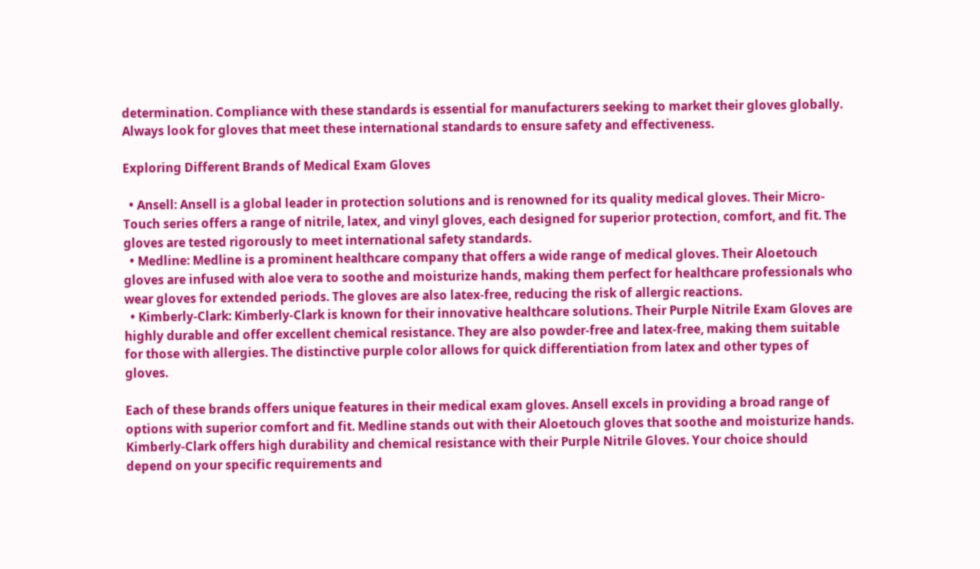determination. Compliance with these standards is essential for manufacturers seeking to market their gloves globally. Always look for gloves that meet these international standards to ensure safety and effectiveness.

Exploring Different Brands of Medical Exam Gloves

  • Ansell: Ansell is a global leader in protection solutions and is renowned for its quality medical gloves. Their Micro-Touch series offers a range of nitrile, latex, and vinyl gloves, each designed for superior protection, comfort, and fit. The gloves are tested rigorously to meet international safety standards.
  • Medline: Medline is a prominent healthcare company that offers a wide range of medical gloves. Their Aloetouch gloves are infused with aloe vera to soothe and moisturize hands, making them perfect for healthcare professionals who wear gloves for extended periods. The gloves are also latex-free, reducing the risk of allergic reactions.
  • Kimberly-Clark: Kimberly-Clark is known for their innovative healthcare solutions. Their Purple Nitrile Exam Gloves are highly durable and offer excellent chemical resistance. They are also powder-free and latex-free, making them suitable for those with allergies. The distinctive purple color allows for quick differentiation from latex and other types of gloves.

Each of these brands offers unique features in their medical exam gloves. Ansell excels in providing a broad range of options with superior comfort and fit. Medline stands out with their Aloetouch gloves that soothe and moisturize hands. Kimberly-Clark offers high durability and chemical resistance with their Purple Nitrile Gloves. Your choice should depend on your specific requirements and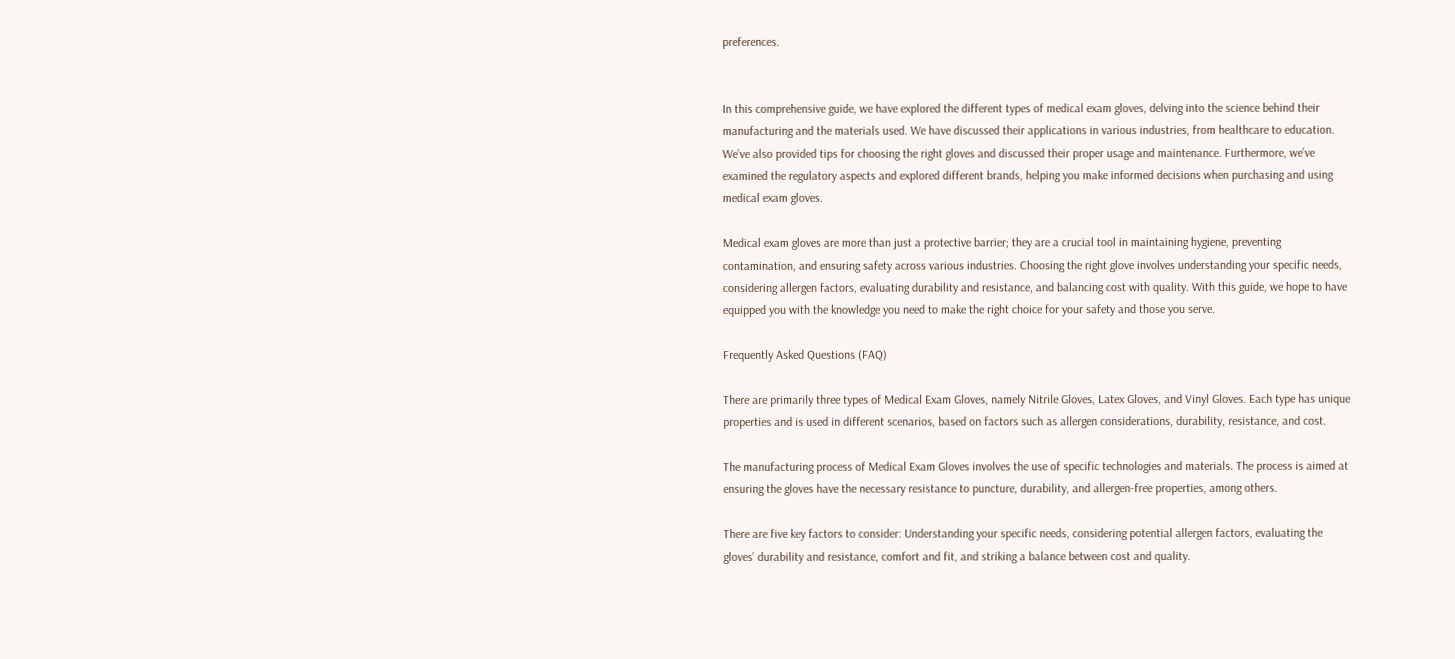preferences.


In this comprehensive guide, we have explored the different types of medical exam gloves, delving into the science behind their manufacturing and the materials used. We have discussed their applications in various industries, from healthcare to education. We’ve also provided tips for choosing the right gloves and discussed their proper usage and maintenance. Furthermore, we’ve examined the regulatory aspects and explored different brands, helping you make informed decisions when purchasing and using medical exam gloves.

Medical exam gloves are more than just a protective barrier; they are a crucial tool in maintaining hygiene, preventing contamination, and ensuring safety across various industries. Choosing the right glove involves understanding your specific needs, considering allergen factors, evaluating durability and resistance, and balancing cost with quality. With this guide, we hope to have equipped you with the knowledge you need to make the right choice for your safety and those you serve.

Frequently Asked Questions (FAQ)

There are primarily three types of Medical Exam Gloves, namely Nitrile Gloves, Latex Gloves, and Vinyl Gloves. Each type has unique properties and is used in different scenarios, based on factors such as allergen considerations, durability, resistance, and cost.

The manufacturing process of Medical Exam Gloves involves the use of specific technologies and materials. The process is aimed at ensuring the gloves have the necessary resistance to puncture, durability, and allergen-free properties, among others.

There are five key factors to consider: Understanding your specific needs, considering potential allergen factors, evaluating the gloves’ durability and resistance, comfort and fit, and striking a balance between cost and quality.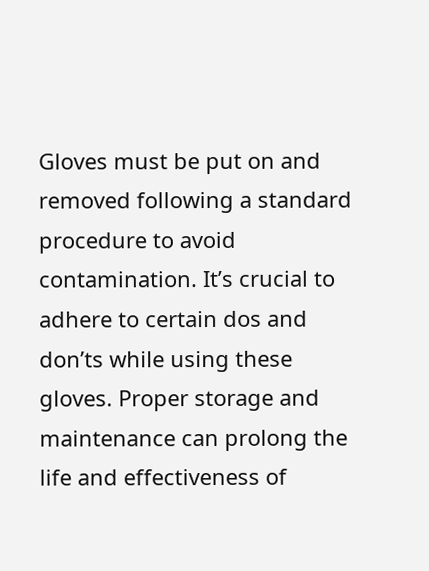Gloves must be put on and removed following a standard procedure to avoid contamination. It’s crucial to adhere to certain dos and don’ts while using these gloves. Proper storage and maintenance can prolong the life and effectiveness of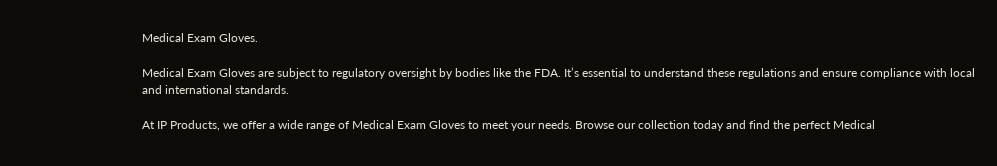Medical Exam Gloves.

Medical Exam Gloves are subject to regulatory oversight by bodies like the FDA. It’s essential to understand these regulations and ensure compliance with local and international standards.

At IP Products, we offer a wide range of Medical Exam Gloves to meet your needs. Browse our collection today and find the perfect Medical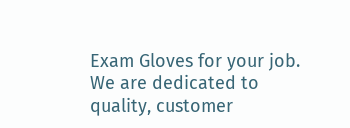Exam Gloves for your job. We are dedicated to quality, customer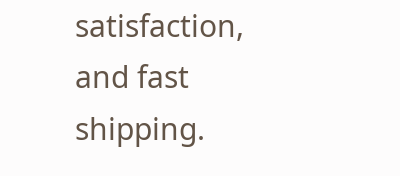satisfaction, and fast shipping.